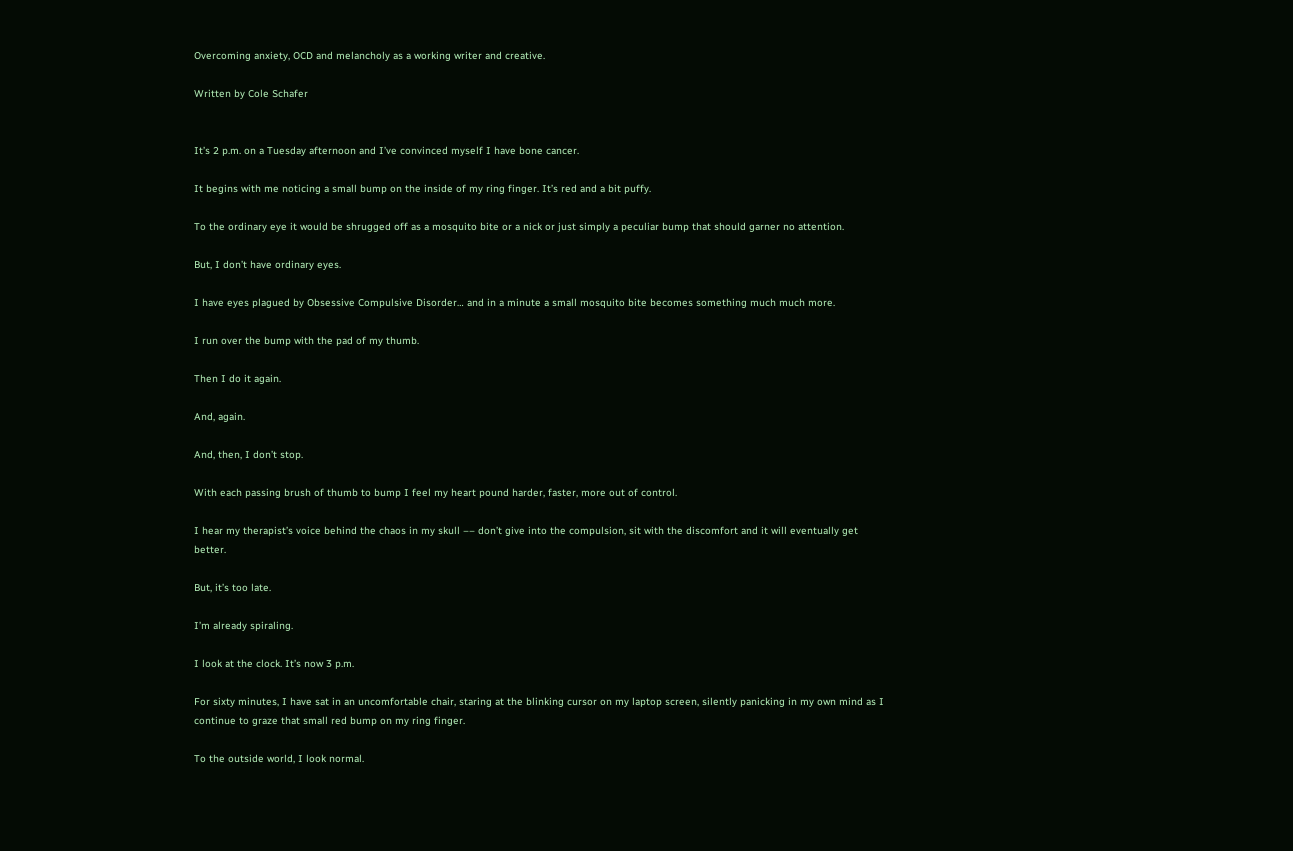Overcoming anxiety, OCD and melancholy as a working writer and creative.

Written by Cole Schafer


It’s 2 p.m. on a Tuesday afternoon and I’ve convinced myself I have bone cancer.

It begins with me noticing a small bump on the inside of my ring finger. It’s red and a bit puffy.

To the ordinary eye it would be shrugged off as a mosquito bite or a nick or just simply a peculiar bump that should garner no attention.

But, I don’t have ordinary eyes.

I have eyes plagued by Obsessive Compulsive Disorder… and in a minute a small mosquito bite becomes something much much more.

I run over the bump with the pad of my thumb.

Then I do it again.

And, again.

And, then, I don’t stop.

With each passing brush of thumb to bump I feel my heart pound harder, faster, more out of control.

I hear my therapist’s voice behind the chaos in my skull –– don’t give into the compulsion, sit with the discomfort and it will eventually get better.

But, it’s too late.

I’m already spiraling.

I look at the clock. It’s now 3 p.m.

For sixty minutes, I have sat in an uncomfortable chair, staring at the blinking cursor on my laptop screen, silently panicking in my own mind as I continue to graze that small red bump on my ring finger.

To the outside world, I look normal.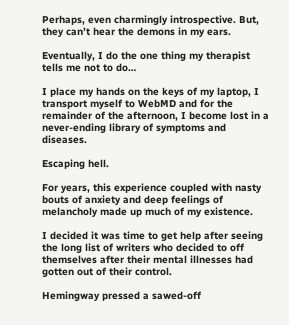Perhaps, even charmingly introspective. But, they can’t hear the demons in my ears.

Eventually, I do the one thing my therapist tells me not to do…

I place my hands on the keys of my laptop, I transport myself to WebMD and for the remainder of the afternoon, I become lost in a never-ending library of symptoms and diseases.

Escaping hell.

For years, this experience coupled with nasty bouts of anxiety and deep feelings of melancholy made up much of my existence.

I decided it was time to get help after seeing the long list of writers who decided to off themselves after their mental illnesses had gotten out of their control.

Hemingway pressed a sawed-off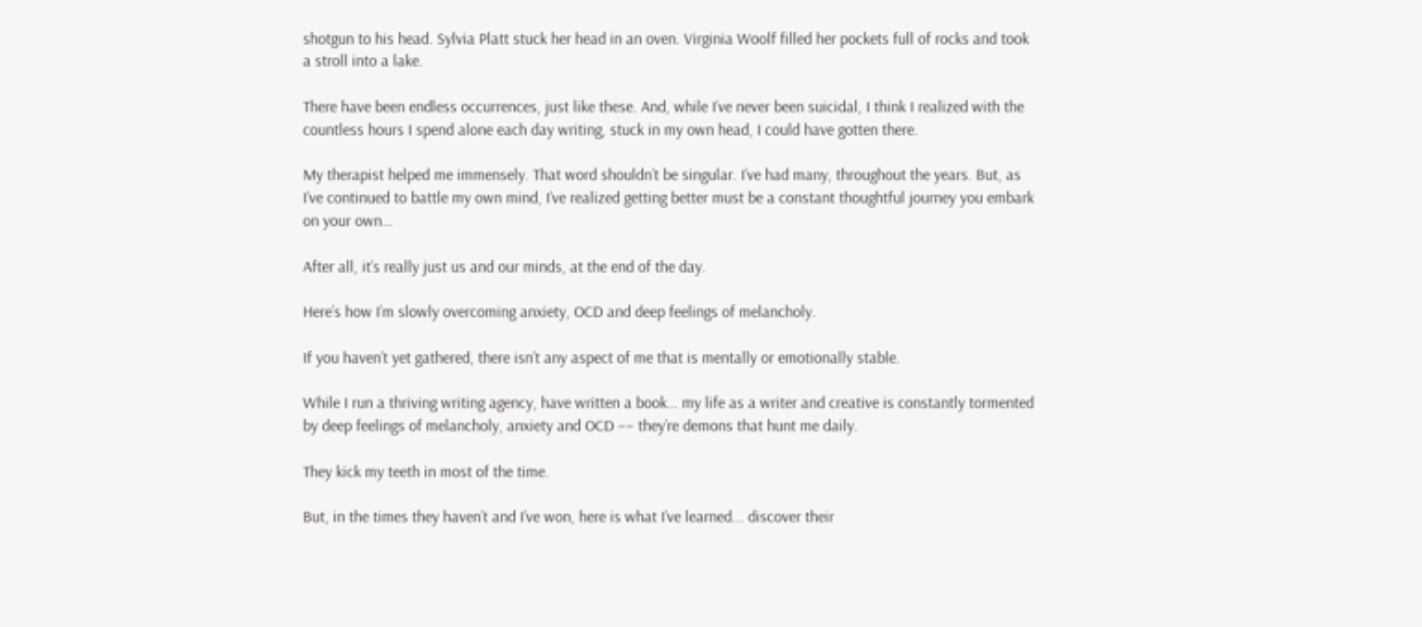shotgun to his head. Sylvia Platt stuck her head in an oven. Virginia Woolf filled her pockets full of rocks and took a stroll into a lake.

There have been endless occurrences, just like these. And, while I’ve never been suicidal, I think I realized with the countless hours I spend alone each day writing, stuck in my own head, I could have gotten there.

My therapist helped me immensely. That word shouldn’t be singular. I’ve had many, throughout the years. But, as I’ve continued to battle my own mind, I’ve realized getting better must be a constant thoughtful journey you embark on your own…

After all, it’s really just us and our minds, at the end of the day.

Here’s how I’m slowly overcoming anxiety, OCD and deep feelings of melancholy.

If you haven’t yet gathered, there isn’t any aspect of me that is mentally or emotionally stable.

While I run a thriving writing agency, have written a book… my life as a writer and creative is constantly tormented by deep feelings of melancholy, anxiety and OCD –– they’re demons that hunt me daily.

They kick my teeth in most of the time.

But, in the times they haven’t and I’ve won, here is what I’ve learned... discover their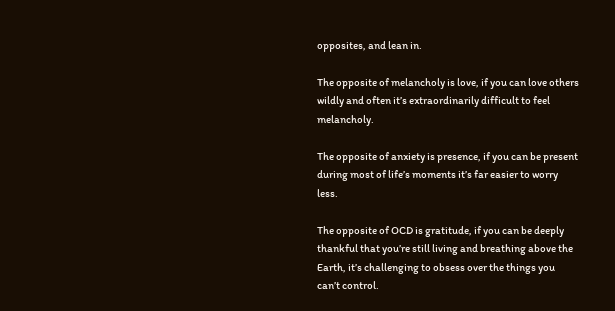opposites, and lean in.

The opposite of melancholy is love, if you can love others wildly and often it’s extraordinarily difficult to feel melancholy.

The opposite of anxiety is presence, if you can be present during most of life’s moments it’s far easier to worry less.

The opposite of OCD is gratitude, if you can be deeply thankful that you’re still living and breathing above the Earth, it’s challenging to obsess over the things you can’t control.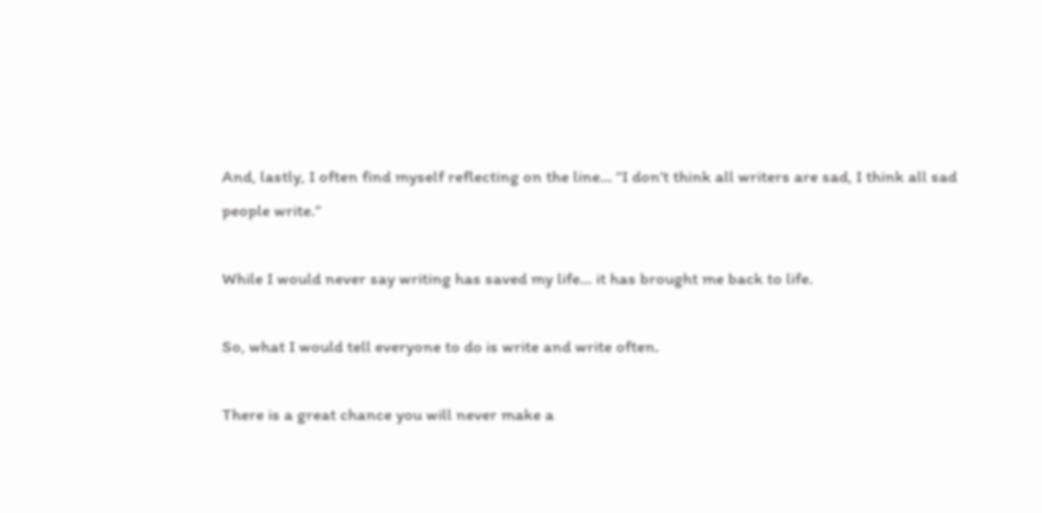And, lastly, I often find myself reflecting on the line... “I don’t think all writers are sad, I think all sad people write.”

While I would never say writing has saved my life... it has brought me back to life.

So, what I would tell everyone to do is write and write often.

There is a great chance you will never make a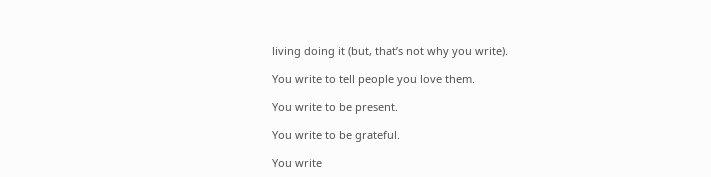living doing it (but, that’s not why you write).

You write to tell people you love them.

You write to be present.

You write to be grateful.

You write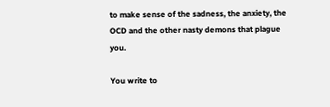to make sense of the sadness, the anxiety, the OCD and the other nasty demons that plague you.

You write to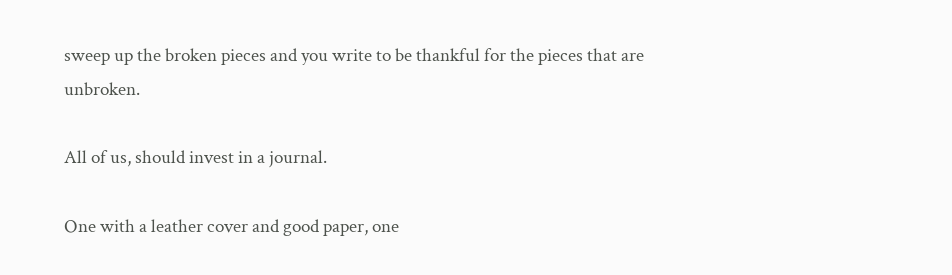sweep up the broken pieces and you write to be thankful for the pieces that are unbroken.

All of us, should invest in a journal.

One with a leather cover and good paper, one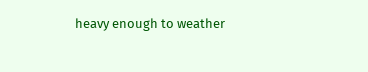heavy enough to weather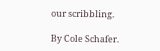our scribbling.

By Cole Schafer.